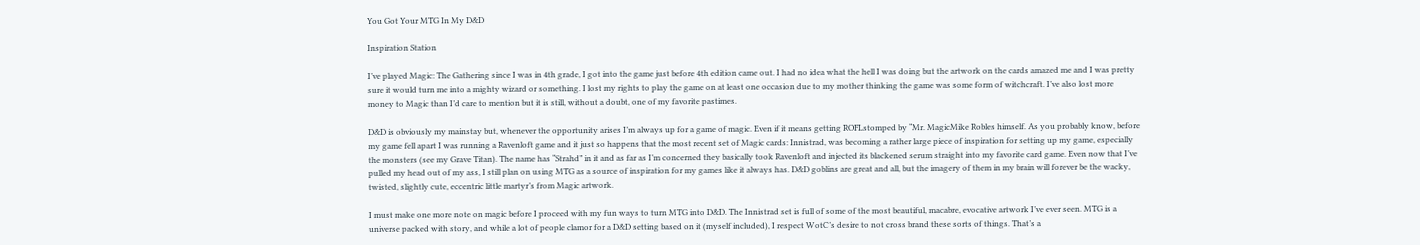You Got Your MTG In My D&D

Inspiration Station

I’ve played Magic: The Gathering since I was in 4th grade, I got into the game just before 4th edition came out. I had no idea what the hell I was doing but the artwork on the cards amazed me and I was pretty sure it would turn me into a mighty wizard or something. I lost my rights to play the game on at least one occasion due to my mother thinking the game was some form of witchcraft. I’ve also lost more money to Magic than I’d care to mention but it is still, without a doubt, one of my favorite pastimes.

D&D is obviously my mainstay but, whenever the opportunity arises I’m always up for a game of magic. Even if it means getting ROFLstomped by “Mr. MagicMike Robles himself. As you probably know, before my game fell apart I was running a Ravenloft game and it just so happens that the most recent set of Magic cards: Innistrad, was becoming a rather large piece of inspiration for setting up my game, especially the monsters (see my Grave Titan). The name has “Strahd” in it and as far as I’m concerned they basically took Ravenloft and injected its blackened serum straight into my favorite card game. Even now that I’ve pulled my head out of my ass, I still plan on using MTG as a source of inspiration for my games like it always has. D&D goblins are great and all, but the imagery of them in my brain will forever be the wacky, twisted, slightly cute, eccentric little martyr’s from Magic artwork.

I must make one more note on magic before I proceed with my fun ways to turn MTG into D&D. The Innistrad set is full of some of the most beautiful, macabre, evocative artwork I’ve ever seen. MTG is a universe packed with story, and while a lot of people clamor for a D&D setting based on it (myself included), I respect WotC’s desire to not cross brand these sorts of things. That’s a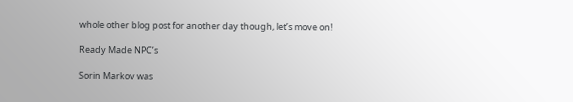whole other blog post for another day though, let’s move on!

Ready Made NPC’s

Sorin Markov was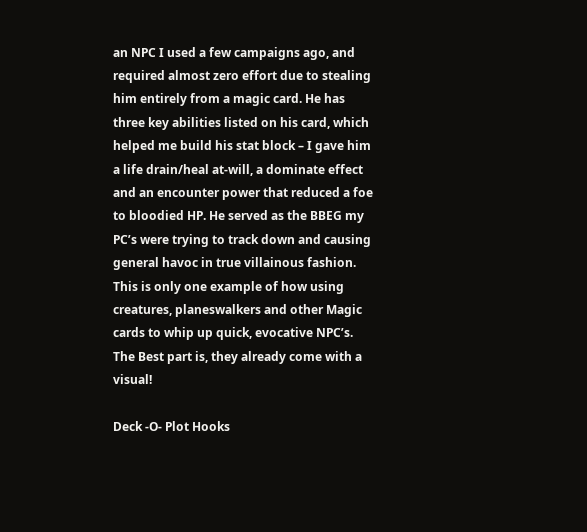an NPC I used a few campaigns ago, and required almost zero effort due to stealing him entirely from a magic card. He has three key abilities listed on his card, which helped me build his stat block – I gave him a life drain/heal at-will, a dominate effect and an encounter power that reduced a foe to bloodied HP. He served as the BBEG my PC’s were trying to track down and causing general havoc in true villainous fashion. This is only one example of how using creatures, planeswalkers and other Magic cards to whip up quick, evocative NPC’s. The Best part is, they already come with a visual!

Deck -O- Plot Hooks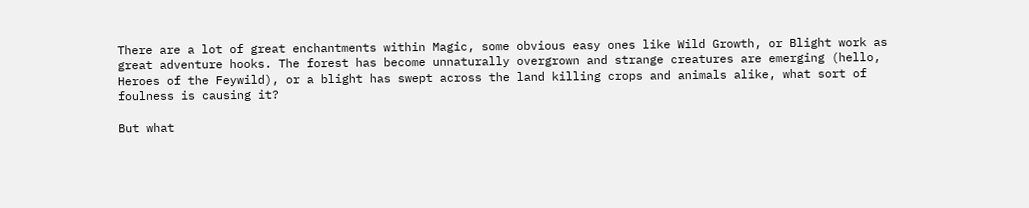There are a lot of great enchantments within Magic, some obvious easy ones like Wild Growth, or Blight work as great adventure hooks. The forest has become unnaturally overgrown and strange creatures are emerging (hello, Heroes of the Feywild), or a blight has swept across the land killing crops and animals alike, what sort of foulness is causing it?

But what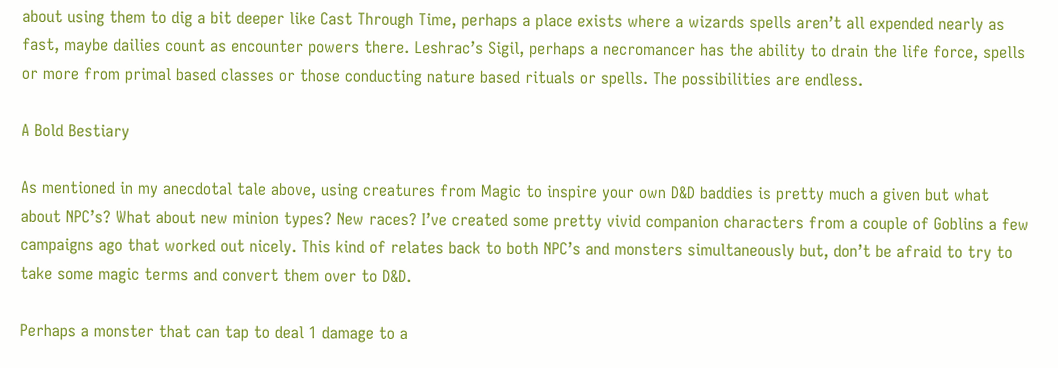about using them to dig a bit deeper like Cast Through Time, perhaps a place exists where a wizards spells aren’t all expended nearly as fast, maybe dailies count as encounter powers there. Leshrac’s Sigil, perhaps a necromancer has the ability to drain the life force, spells or more from primal based classes or those conducting nature based rituals or spells. The possibilities are endless.

A Bold Bestiary

As mentioned in my anecdotal tale above, using creatures from Magic to inspire your own D&D baddies is pretty much a given but what about NPC’s? What about new minion types? New races? I’ve created some pretty vivid companion characters from a couple of Goblins a few campaigns ago that worked out nicely. This kind of relates back to both NPC’s and monsters simultaneously but, don’t be afraid to try to take some magic terms and convert them over to D&D.

Perhaps a monster that can tap to deal 1 damage to a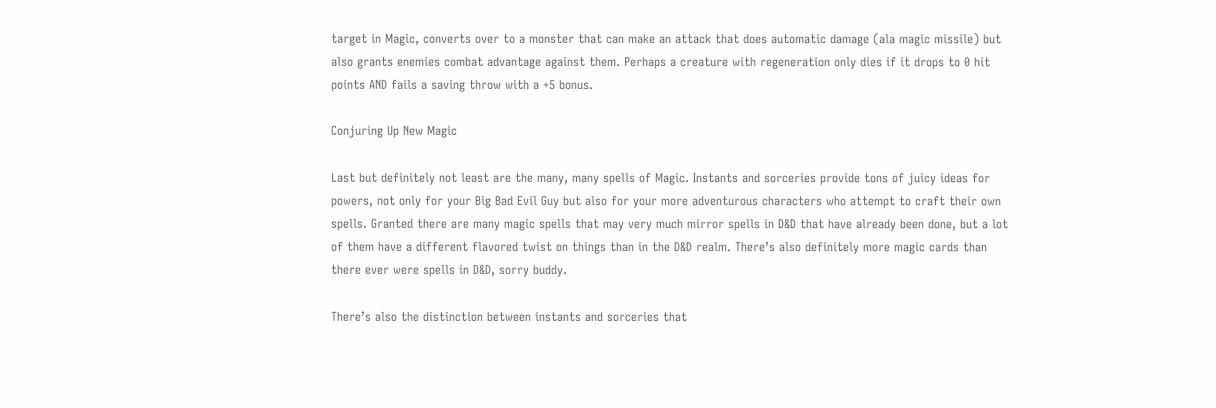target in Magic, converts over to a monster that can make an attack that does automatic damage (ala magic missile) but also grants enemies combat advantage against them. Perhaps a creature with regeneration only dies if it drops to 0 hit points AND fails a saving throw with a +5 bonus.

Conjuring Up New Magic

Last but definitely not least are the many, many spells of Magic. Instants and sorceries provide tons of juicy ideas for powers, not only for your Big Bad Evil Guy but also for your more adventurous characters who attempt to craft their own spells. Granted there are many magic spells that may very much mirror spells in D&D that have already been done, but a lot of them have a different flavored twist on things than in the D&D realm. There’s also definitely more magic cards than there ever were spells in D&D, sorry buddy.

There’s also the distinction between instants and sorceries that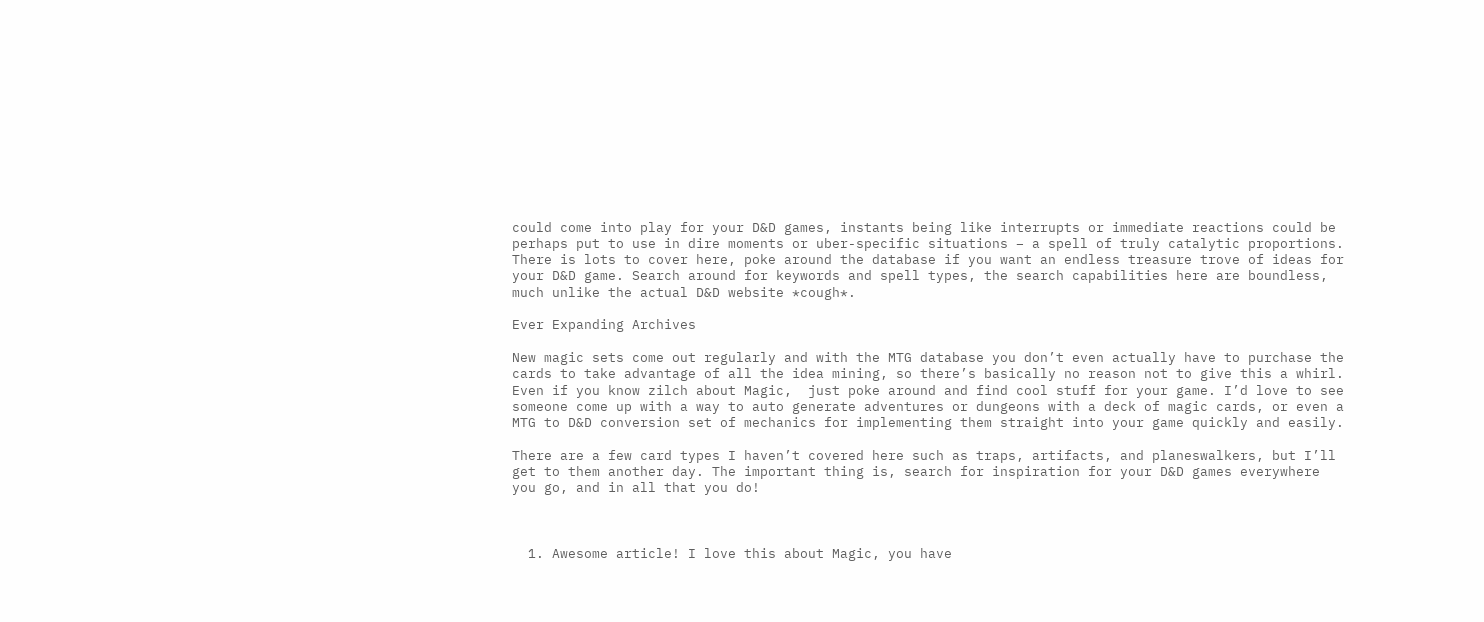could come into play for your D&D games, instants being like interrupts or immediate reactions could be perhaps put to use in dire moments or uber-specific situations – a spell of truly catalytic proportions. There is lots to cover here, poke around the database if you want an endless treasure trove of ideas for your D&D game. Search around for keywords and spell types, the search capabilities here are boundless, much unlike the actual D&D website *cough*.

Ever Expanding Archives

New magic sets come out regularly and with the MTG database you don’t even actually have to purchase the cards to take advantage of all the idea mining, so there’s basically no reason not to give this a whirl. Even if you know zilch about Magic,  just poke around and find cool stuff for your game. I’d love to see someone come up with a way to auto generate adventures or dungeons with a deck of magic cards, or even a MTG to D&D conversion set of mechanics for implementing them straight into your game quickly and easily.

There are a few card types I haven’t covered here such as traps, artifacts, and planeswalkers, but I’ll get to them another day. The important thing is, search for inspiration for your D&D games everywhere you go, and in all that you do!



  1. Awesome article! I love this about Magic, you have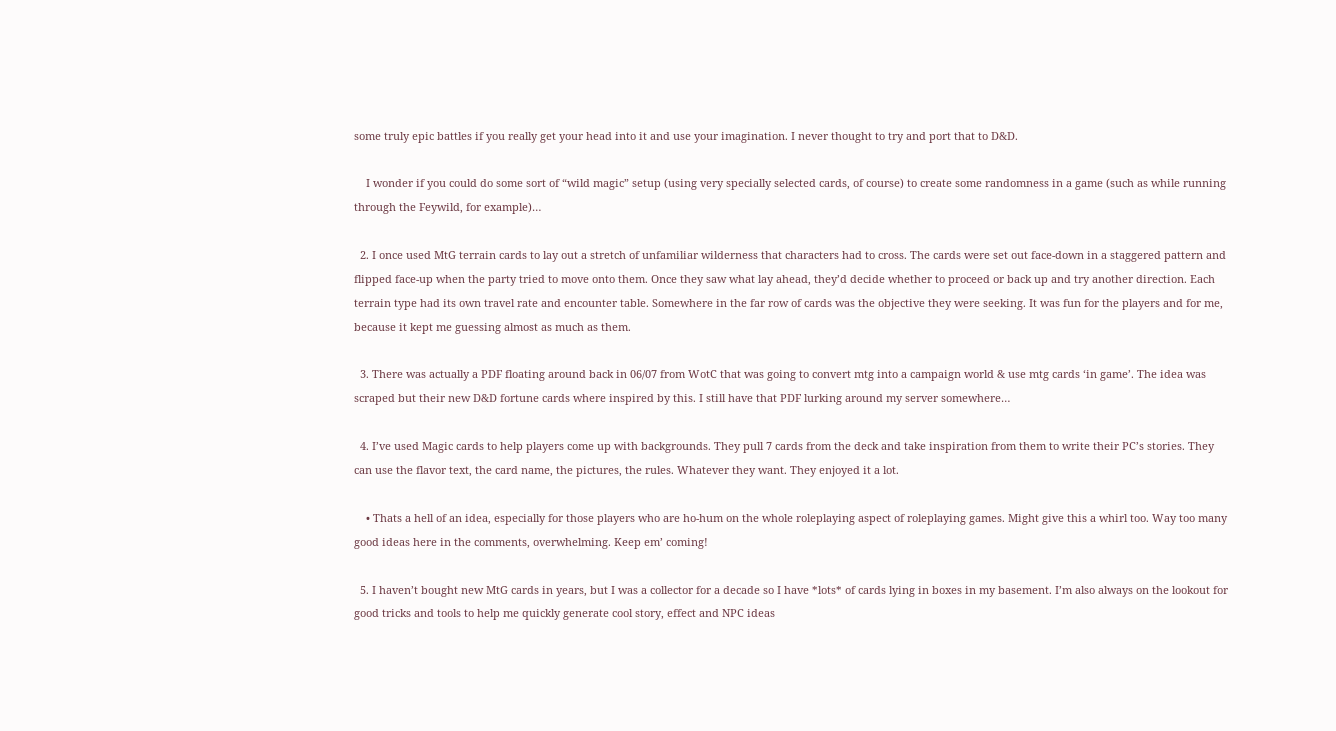some truly epic battles if you really get your head into it and use your imagination. I never thought to try and port that to D&D.

    I wonder if you could do some sort of “wild magic” setup (using very specially selected cards, of course) to create some randomness in a game (such as while running through the Feywild, for example)…

  2. I once used MtG terrain cards to lay out a stretch of unfamiliar wilderness that characters had to cross. The cards were set out face-down in a staggered pattern and flipped face-up when the party tried to move onto them. Once they saw what lay ahead, they’d decide whether to proceed or back up and try another direction. Each terrain type had its own travel rate and encounter table. Somewhere in the far row of cards was the objective they were seeking. It was fun for the players and for me, because it kept me guessing almost as much as them.

  3. There was actually a PDF floating around back in 06/07 from WotC that was going to convert mtg into a campaign world & use mtg cards ‘in game’. The idea was scraped but their new D&D fortune cards where inspired by this. I still have that PDF lurking around my server somewhere…

  4. I’ve used Magic cards to help players come up with backgrounds. They pull 7 cards from the deck and take inspiration from them to write their PC’s stories. They can use the flavor text, the card name, the pictures, the rules. Whatever they want. They enjoyed it a lot.

    • Thats a hell of an idea, especially for those players who are ho-hum on the whole roleplaying aspect of roleplaying games. Might give this a whirl too. Way too many good ideas here in the comments, overwhelming. Keep em’ coming!

  5. I haven’t bought new MtG cards in years, but I was a collector for a decade so I have *lots* of cards lying in boxes in my basement. I’m also always on the lookout for good tricks and tools to help me quickly generate cool story, effect and NPC ideas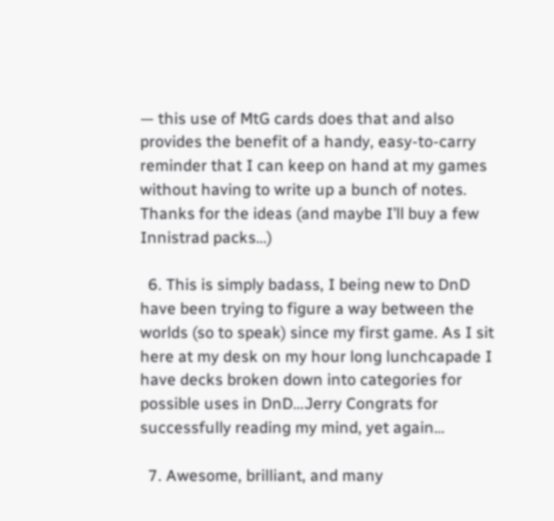— this use of MtG cards does that and also provides the benefit of a handy, easy-to-carry reminder that I can keep on hand at my games without having to write up a bunch of notes. Thanks for the ideas (and maybe I’ll buy a few Innistrad packs…)

  6. This is simply badass, I being new to DnD have been trying to figure a way between the worlds (so to speak) since my first game. As I sit here at my desk on my hour long lunchcapade I have decks broken down into categories for possible uses in DnD…Jerry Congrats for successfully reading my mind, yet again…

  7. Awesome, brilliant, and many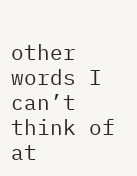other words I can’t think of at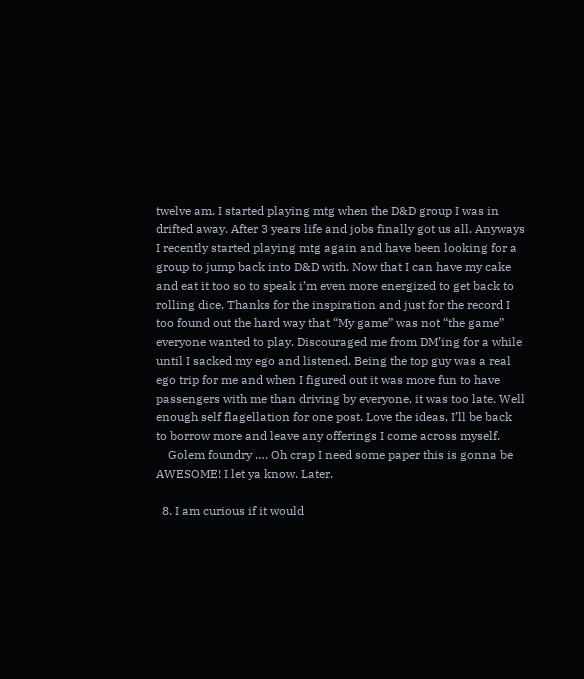twelve am. I started playing mtg when the D&D group I was in drifted away. After 3 years life and jobs finally got us all. Anyways I recently started playing mtg again and have been looking for a group to jump back into D&D with. Now that I can have my cake and eat it too so to speak i’m even more energized to get back to rolling dice. Thanks for the inspiration and just for the record I too found out the hard way that “My game” was not “the game” everyone wanted to play. Discouraged me from DM’ing for a while until I sacked my ego and listened. Being the top guy was a real ego trip for me and when I figured out it was more fun to have passengers with me than driving by everyone, it was too late. Well enough self flagellation for one post. Love the ideas, I’ll be back to borrow more and leave any offerings I come across myself.
    Golem foundry …. Oh crap I need some paper this is gonna be AWESOME! I let ya know. Later.

  8. I am curious if it would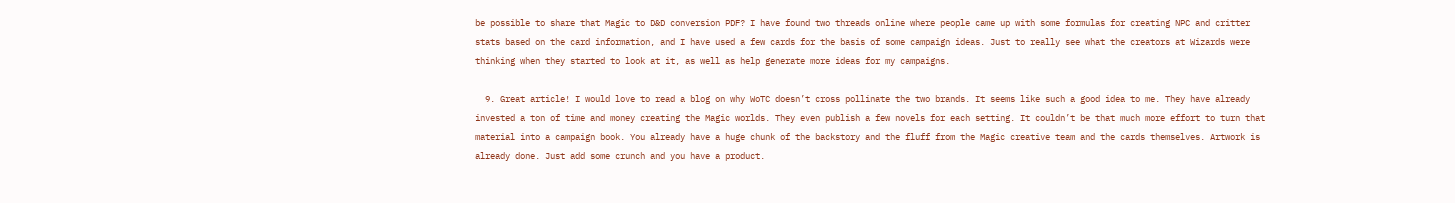be possible to share that Magic to D&D conversion PDF? I have found two threads online where people came up with some formulas for creating NPC and critter stats based on the card information, and I have used a few cards for the basis of some campaign ideas. Just to really see what the creators at Wizards were thinking when they started to look at it, as well as help generate more ideas for my campaigns.

  9. Great article! I would love to read a blog on why WoTC doesn’t cross pollinate the two brands. It seems like such a good idea to me. They have already invested a ton of time and money creating the Magic worlds. They even publish a few novels for each setting. It couldn’t be that much more effort to turn that material into a campaign book. You already have a huge chunk of the backstory and the fluff from the Magic creative team and the cards themselves. Artwork is already done. Just add some crunch and you have a product.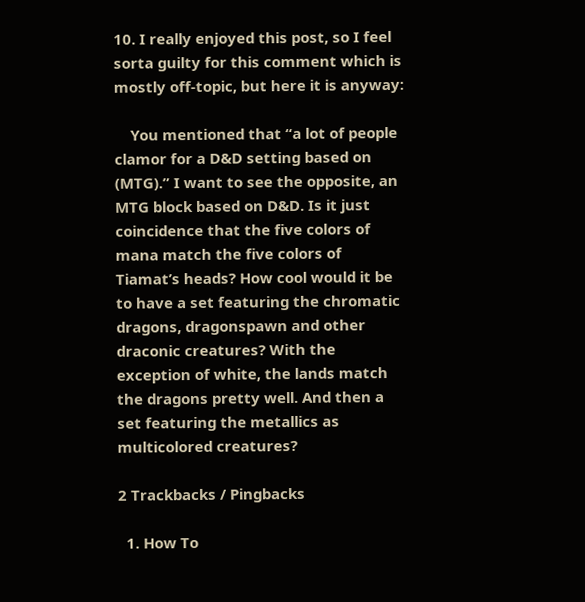10. I really enjoyed this post, so I feel sorta guilty for this comment which is mostly off-topic, but here it is anyway:

    You mentioned that “a lot of people clamor for a D&D setting based on (MTG).” I want to see the opposite, an MTG block based on D&D. Is it just coincidence that the five colors of mana match the five colors of Tiamat’s heads? How cool would it be to have a set featuring the chromatic dragons, dragonspawn and other draconic creatures? With the exception of white, the lands match the dragons pretty well. And then a set featuring the metallics as multicolored creatures?

2 Trackbacks / Pingbacks

  1. How To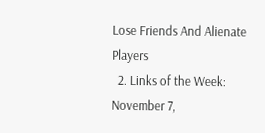Lose Friends And Alienate Players
  2. Links of the Week: November 7,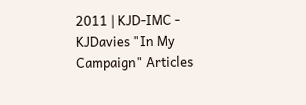2011 | KJD-IMC - KJDavies "In My Campaign" Articles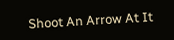Shoot An Arrow At It